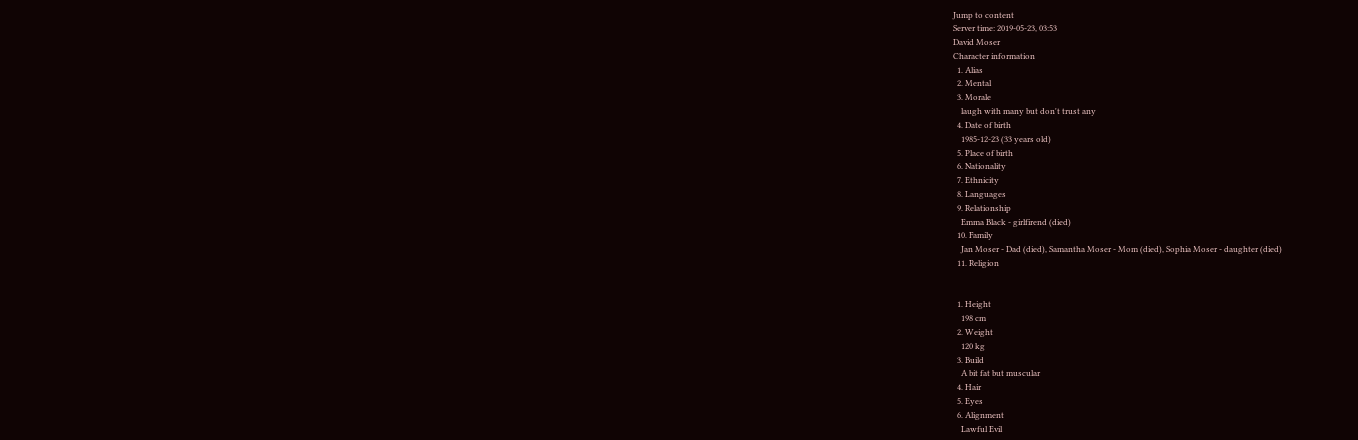Jump to content
Server time: 2019-05-23, 03:53
David Moser
Character information
  1. Alias
  2. Mental
  3. Morale
    laugh with many but don't trust any
  4. Date of birth
    1985-12-23 (33 years old)
  5. Place of birth
  6. Nationality
  7. Ethnicity
  8. Languages
  9. Relationship
    Emma Black - girlfirend (died)
  10. Family
    Jan Moser - Dad (died), Samantha Moser - Mom (died), Sophia Moser - daughter (died)
  11. Religion


  1. Height
    198 cm
  2. Weight
    120 kg
  3. Build
    A bit fat but muscular
  4. Hair
  5. Eyes
  6. Alignment
    Lawful Evil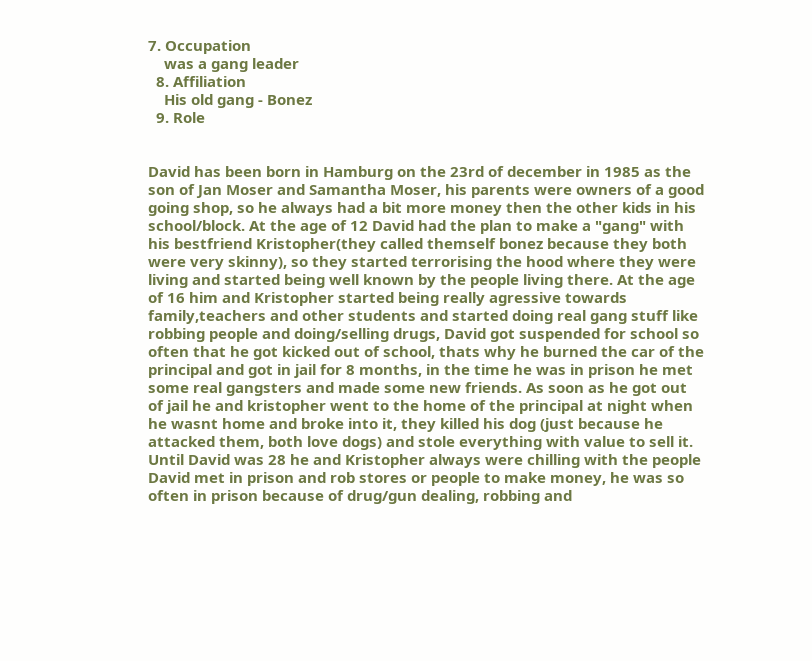7. Occupation
    was a gang leader
  8. Affiliation
    His old gang - Bonez
  9. Role


David has been born in Hamburg on the 23rd of december in 1985 as the son of Jan Moser and Samantha Moser, his parents were owners of a good going shop, so he always had a bit more money then the other kids in his school/block. At the age of 12 David had the plan to make a "gang" with his bestfriend Kristopher(they called themself bonez because they both were very skinny), so they started terrorising the hood where they were living and started being well known by the people living there. At the age of 16 him and Kristopher started being really agressive towards family,teachers and other students and started doing real gang stuff like robbing people and doing/selling drugs, David got suspended for school so often that he got kicked out of school, thats why he burned the car of the principal and got in jail for 8 months, in the time he was in prison he met some real gangsters and made some new friends. As soon as he got out of jail he and kristopher went to the home of the principal at night when he wasnt home and broke into it, they killed his dog (just because he attacked them, both love dogs) and stole everything with value to sell it. Until David was 28 he and Kristopher always were chilling with the people David met in prison and rob stores or people to make money, he was so often in prison because of drug/gun dealing, robbing and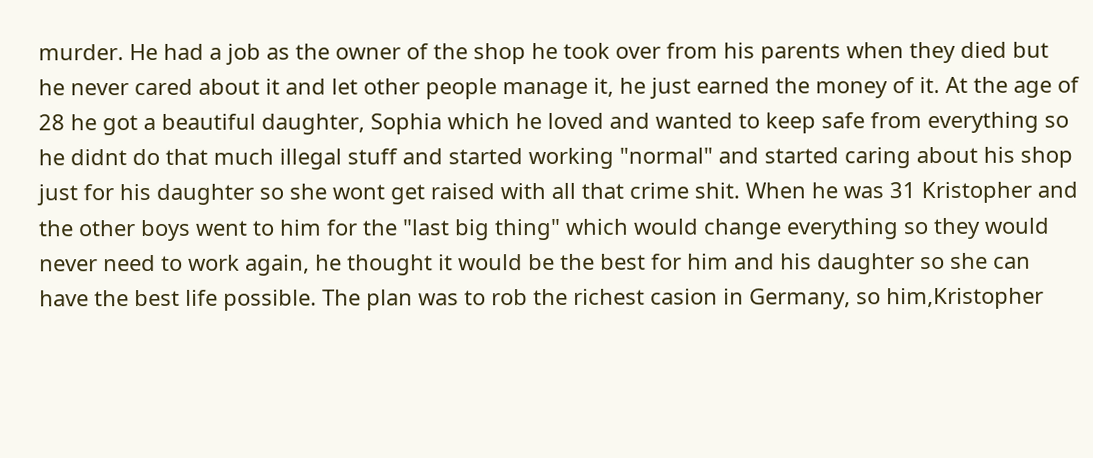murder. He had a job as the owner of the shop he took over from his parents when they died but he never cared about it and let other people manage it, he just earned the money of it. At the age of 28 he got a beautiful daughter, Sophia which he loved and wanted to keep safe from everything so he didnt do that much illegal stuff and started working "normal" and started caring about his shop just for his daughter so she wont get raised with all that crime shit. When he was 31 Kristopher and the other boys went to him for the "last big thing" which would change everything so they would never need to work again, he thought it would be the best for him and his daughter so she can have the best life possible. The plan was to rob the richest casion in Germany, so him,Kristopher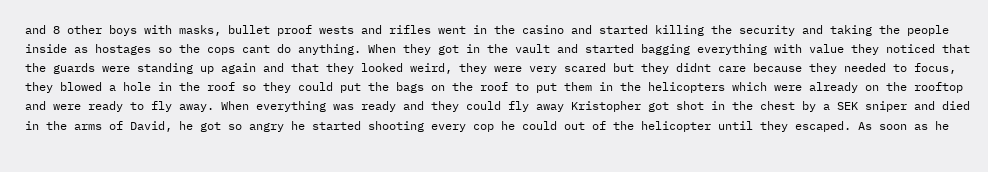and 8 other boys with masks, bullet proof wests and rifles went in the casino and started killing the security and taking the people inside as hostages so the cops cant do anything. When they got in the vault and started bagging everything with value they noticed that the guards were standing up again and that they looked weird, they were very scared but they didnt care because they needed to focus, they blowed a hole in the roof so they could put the bags on the roof to put them in the helicopters which were already on the rooftop and were ready to fly away. When everything was ready and they could fly away Kristopher got shot in the chest by a SEK sniper and died in the arms of David, he got so angry he started shooting every cop he could out of the helicopter until they escaped. As soon as he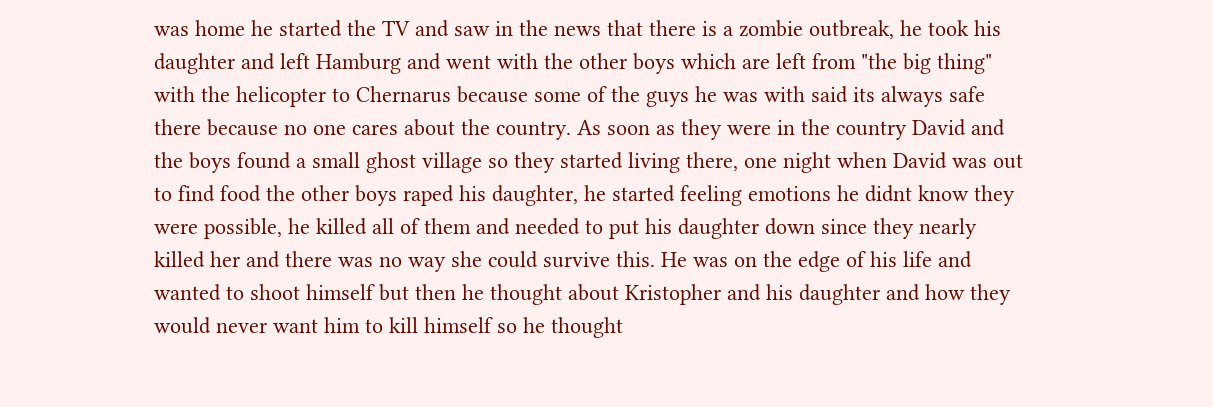was home he started the TV and saw in the news that there is a zombie outbreak, he took his daughter and left Hamburg and went with the other boys which are left from "the big thing" with the helicopter to Chernarus because some of the guys he was with said its always safe there because no one cares about the country. As soon as they were in the country David and the boys found a small ghost village so they started living there, one night when David was out to find food the other boys raped his daughter, he started feeling emotions he didnt know they were possible, he killed all of them and needed to put his daughter down since they nearly killed her and there was no way she could survive this. He was on the edge of his life and wanted to shoot himself but then he thought about Kristopher and his daughter and how they would never want him to kill himself so he thought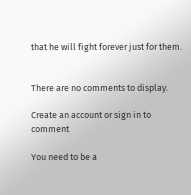that he will fight forever just for them.


There are no comments to display.

Create an account or sign in to comment

You need to be a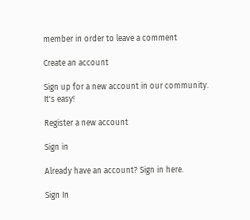member in order to leave a comment

Create an account

Sign up for a new account in our community. It's easy!

Register a new account

Sign in

Already have an account? Sign in here.

Sign In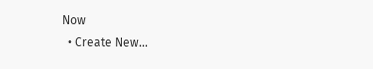Now
  • Create New...